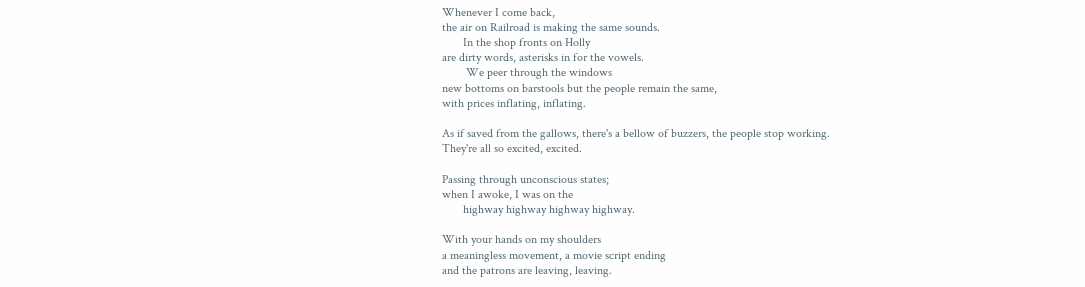Whenever I come back,
the air on Railroad is making the same sounds.
       In the shop fronts on Holly
are dirty words, asterisks in for the vowels.
        We peer through the windows
new bottoms on barstools but the people remain the same,
with prices inflating, inflating.

As if saved from the gallows, there's a bellow of buzzers, the people stop working.
They're all so excited, excited.

Passing through unconscious states;
when I awoke, I was on the
       highway highway highway highway.

With your hands on my shoulders
a meaningless movement, a movie script ending
and the patrons are leaving, leaving.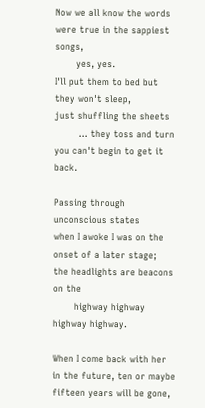Now we all know the words were true in the sappiest songs,
       yes, yes.
I'll put them to bed but they won't sleep,
just shuffling the sheets
        ... they toss and turn
you can't begin to get it back.

Passing through unconscious states
when I awoke I was on the onset of a later stage;
the headlights are beacons on the
       highway highway highway highway.

When I come back with her in the future, ten or maybe fifteen years will be gone,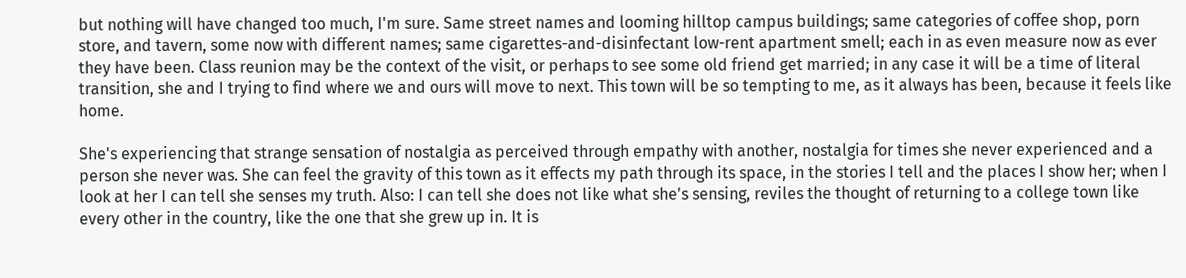but nothing will have changed too much, I'm sure. Same street names and looming hilltop campus buildings; same categories of coffee shop, porn store, and tavern, some now with different names; same cigarettes-and-disinfectant low-rent apartment smell; each in as even measure now as ever they have been. Class reunion may be the context of the visit, or perhaps to see some old friend get married; in any case it will be a time of literal transition, she and I trying to find where we and ours will move to next. This town will be so tempting to me, as it always has been, because it feels like home.

She's experiencing that strange sensation of nostalgia as perceived through empathy with another, nostalgia for times she never experienced and a person she never was. She can feel the gravity of this town as it effects my path through its space, in the stories I tell and the places I show her; when I look at her I can tell she senses my truth. Also: I can tell she does not like what she's sensing, reviles the thought of returning to a college town like every other in the country, like the one that she grew up in. It is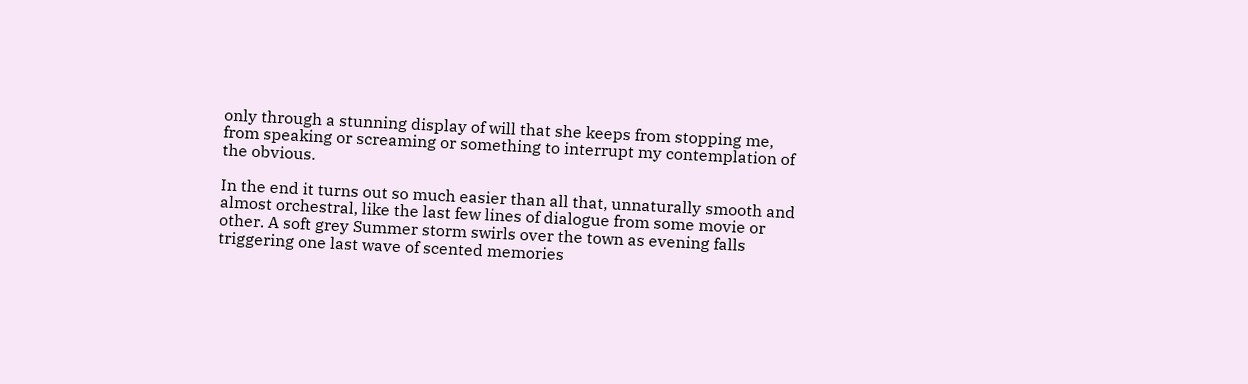only through a stunning display of will that she keeps from stopping me, from speaking or screaming or something to interrupt my contemplation of the obvious.

In the end it turns out so much easier than all that, unnaturally smooth and almost orchestral, like the last few lines of dialogue from some movie or other. A soft grey Summer storm swirls over the town as evening falls triggering one last wave of scented memories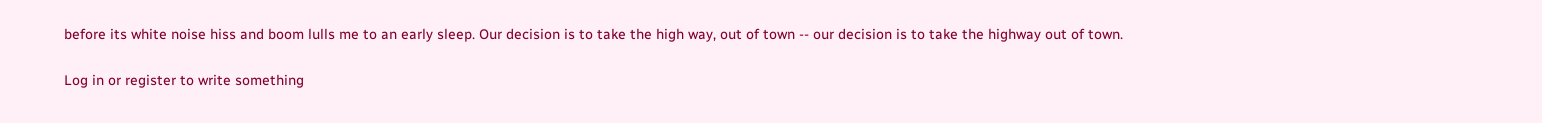before its white noise hiss and boom lulls me to an early sleep. Our decision is to take the high way, out of town -- our decision is to take the highway out of town.

Log in or register to write something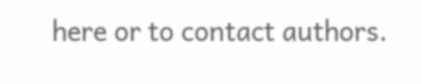here or to contact authors.